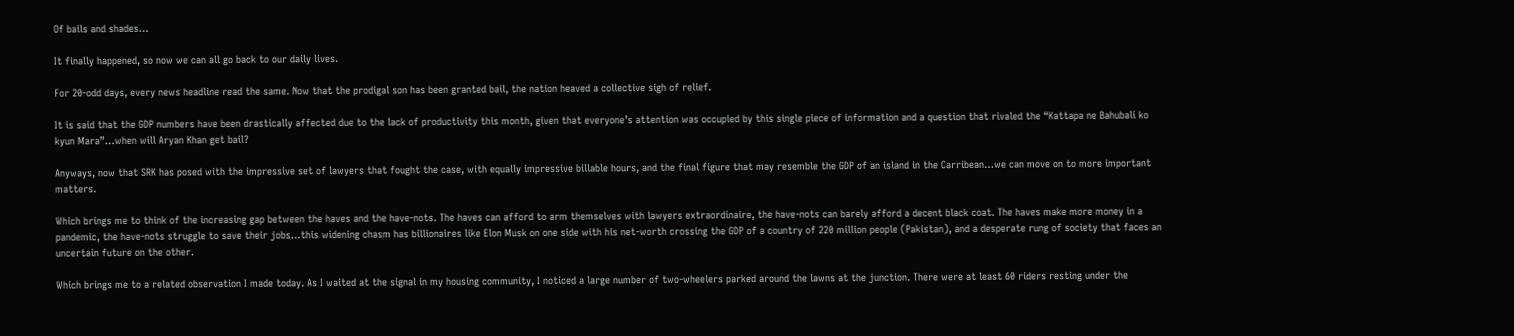Of bails and shades…

It finally happened, so now we can all go back to our daily lives.

For 20-odd days, every news headline read the same. Now that the prodigal son has been granted bail, the nation heaved a collective sigh of relief.

It is said that the GDP numbers have been drastically affected due to the lack of productivity this month, given that everyone’s attention was occupied by this single piece of information and a question that rivaled the “Kattapa ne Bahubali ko kyun Mara”…when will Aryan Khan get bail?

Anyways, now that SRK has posed with the impressive set of lawyers that fought the case, with equally impressive billable hours, and the final figure that may resemble the GDP of an island in the Carribean…we can move on to more important matters.

Which brings me to think of the increasing gap between the haves and the have-nots. The haves can afford to arm themselves with lawyers extraordinaire, the have-nots can barely afford a decent black coat. The haves make more money in a pandemic, the have-nots struggle to save their jobs…this widening chasm has billionaires like Elon Musk on one side with his net-worth crossing the GDP of a country of 220 million people (Pakistan), and a desperate rung of society that faces an uncertain future on the other.

Which brings me to a related observation I made today. As I waited at the signal in my housing community, I noticed a large number of two-wheelers parked around the lawns at the junction. There were at least 60 riders resting under the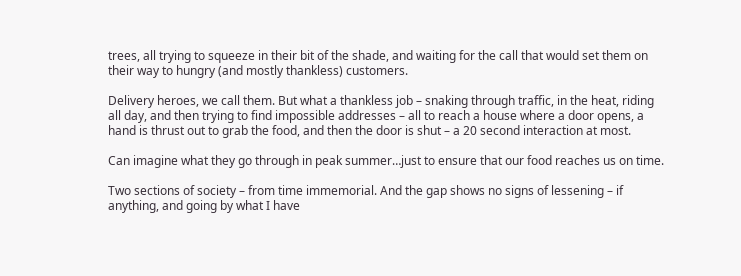trees, all trying to squeeze in their bit of the shade, and waiting for the call that would set them on their way to hungry (and mostly thankless) customers.

Delivery heroes, we call them. But what a thankless job – snaking through traffic, in the heat, riding all day, and then trying to find impossible addresses – all to reach a house where a door opens, a hand is thrust out to grab the food, and then the door is shut – a 20 second interaction at most.

Can imagine what they go through in peak summer…just to ensure that our food reaches us on time.

Two sections of society – from time immemorial. And the gap shows no signs of lessening – if anything, and going by what I have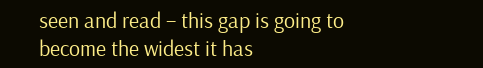seen and read – this gap is going to become the widest it has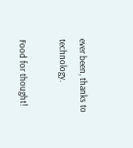ever been, thanks to technology.

Food for thought!